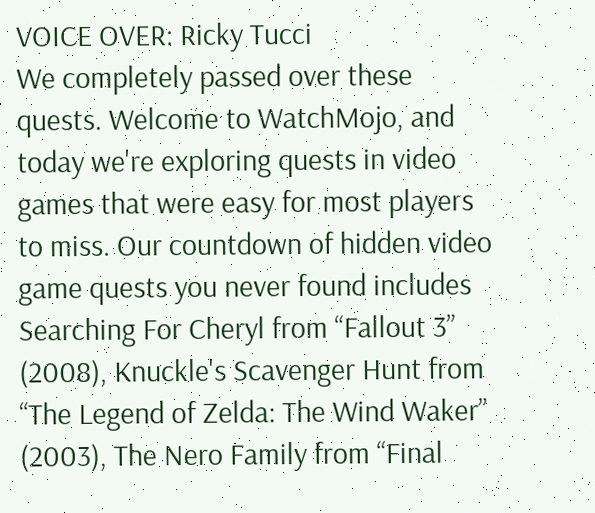VOICE OVER: Ricky Tucci
We completely passed over these quests. Welcome to WatchMojo, and today we're exploring quests in video games that were easy for most players to miss. Our countdown of hidden video game quests you never found includes Searching For Cheryl from “Fallout 3” (2008), Knuckle's Scavenger Hunt from “The Legend of Zelda: The Wind Waker” (2003), The Nero Family from “Final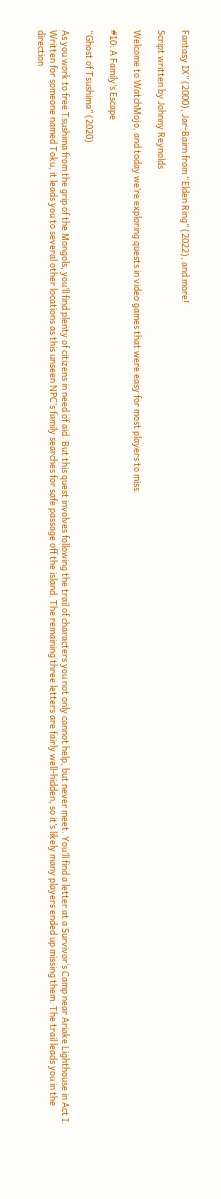Fantasy IX” (2000), Jar-Bairn from “Elden Ring” (2022), and more!

Script written by Johnny Reynolds

Welcome to WatchMojo, and today we’re exploring quests in video games that were easy for most players to miss.

#10: A Family’s Escape

“Ghost of Tsushima” (2020)

As you work to free Tsushima from the grip of the Mongols, you’ll find plenty of citizens in need of aid. But this quest involves following the trail of characters you not only cannot help, but never meet. You’ll find a letter at a Survivor’s Camp near Ariake Lighthouse in Act I. Written for someone named Toku, it leads you to several other locations as this unseen NPC’s family searches for safe passage off the island. The remaining three letters are fairly well-hidden, so it’s likely many players ended up missing them. The trail leads you in the direction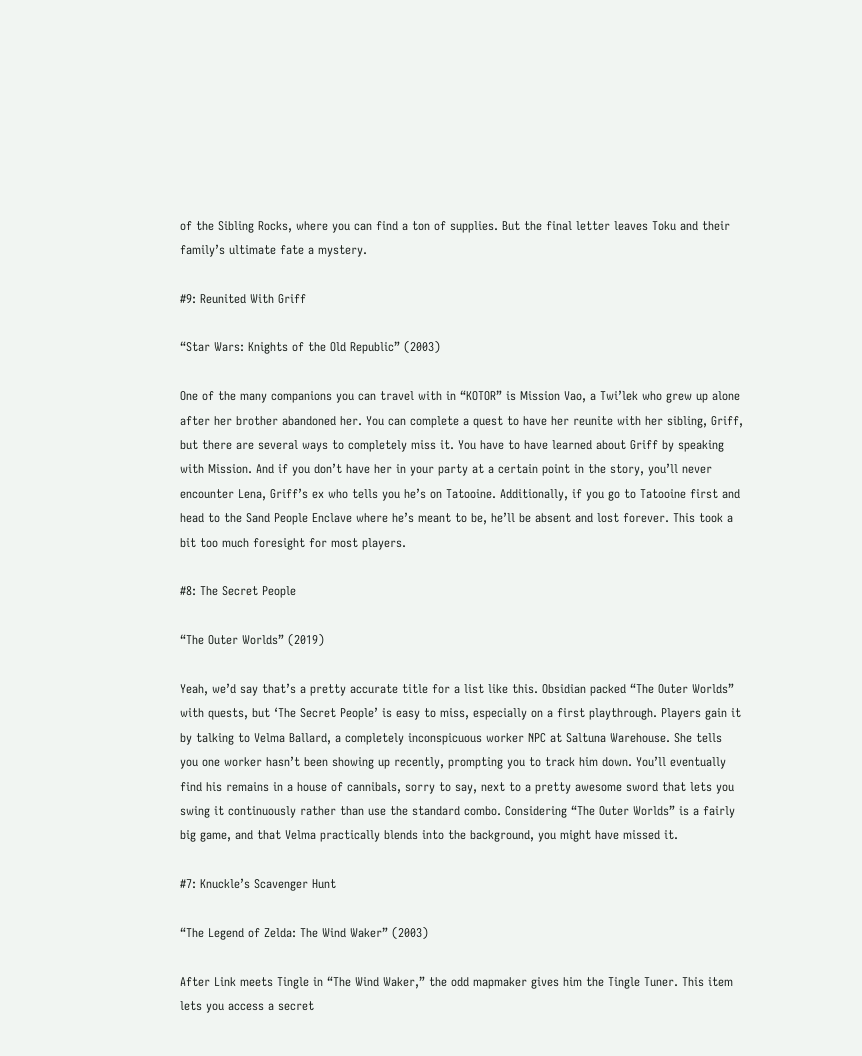of the Sibling Rocks, where you can find a ton of supplies. But the final letter leaves Toku and their family’s ultimate fate a mystery.

#9: Reunited With Griff

“Star Wars: Knights of the Old Republic” (2003)

One of the many companions you can travel with in “KOTOR” is Mission Vao, a Twi’lek who grew up alone after her brother abandoned her. You can complete a quest to have her reunite with her sibling, Griff, but there are several ways to completely miss it. You have to have learned about Griff by speaking with Mission. And if you don’t have her in your party at a certain point in the story, you’ll never encounter Lena, Griff’s ex who tells you he’s on Tatooine. Additionally, if you go to Tatooine first and head to the Sand People Enclave where he’s meant to be, he’ll be absent and lost forever. This took a bit too much foresight for most players.

#8: The Secret People

“The Outer Worlds” (2019)

Yeah, we’d say that’s a pretty accurate title for a list like this. Obsidian packed “The Outer Worlds” with quests, but ‘The Secret People’ is easy to miss, especially on a first playthrough. Players gain it by talking to Velma Ballard, a completely inconspicuous worker NPC at Saltuna Warehouse. She tells you one worker hasn’t been showing up recently, prompting you to track him down. You’ll eventually find his remains in a house of cannibals, sorry to say, next to a pretty awesome sword that lets you swing it continuously rather than use the standard combo. Considering “The Outer Worlds” is a fairly big game, and that Velma practically blends into the background, you might have missed it.

#7: Knuckle’s Scavenger Hunt

“The Legend of Zelda: The Wind Waker” (2003)

After Link meets Tingle in “The Wind Waker,” the odd mapmaker gives him the Tingle Tuner. This item lets you access a secret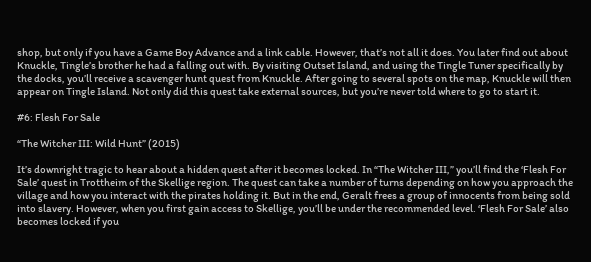shop, but only if you have a Game Boy Advance and a link cable. However, that’s not all it does. You later find out about Knuckle, Tingle’s brother he had a falling out with. By visiting Outset Island, and using the Tingle Tuner specifically by the docks, you’ll receive a scavenger hunt quest from Knuckle. After going to several spots on the map, Knuckle will then appear on Tingle Island. Not only did this quest take external sources, but you’re never told where to go to start it.

#6: Flesh For Sale

“The Witcher III: Wild Hunt” (2015)

It’s downright tragic to hear about a hidden quest after it becomes locked. In “The Witcher III,” you’ll find the ‘Flesh For Sale’ quest in Trottheim of the Skellige region. The quest can take a number of turns depending on how you approach the village and how you interact with the pirates holding it. But in the end, Geralt frees a group of innocents from being sold into slavery. However, when you first gain access to Skellige, you’ll be under the recommended level. ‘Flesh For Sale’ also becomes locked if you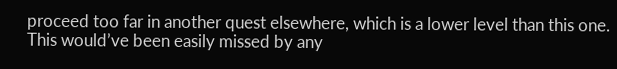proceed too far in another quest elsewhere, which is a lower level than this one. This would’ve been easily missed by any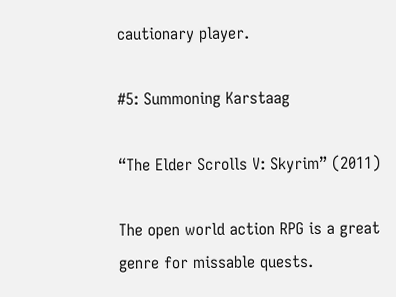cautionary player.

#5: Summoning Karstaag

“The Elder Scrolls V: Skyrim” (2011)

The open world action RPG is a great genre for missable quests.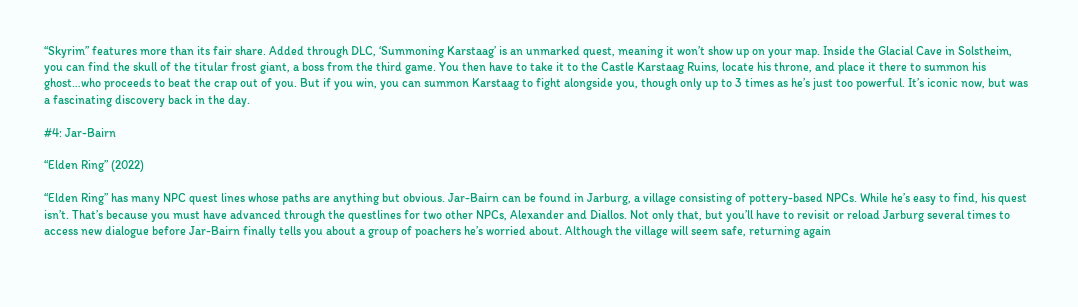“Skyrim” features more than its fair share. Added through DLC, ‘Summoning Karstaag’ is an unmarked quest, meaning it won’t show up on your map. Inside the Glacial Cave in Solstheim, you can find the skull of the titular frost giant, a boss from the third game. You then have to take it to the Castle Karstaag Ruins, locate his throne, and place it there to summon his ghost…who proceeds to beat the crap out of you. But if you win, you can summon Karstaag to fight alongside you, though only up to 3 times as he’s just too powerful. It’s iconic now, but was a fascinating discovery back in the day.

#4: Jar-Bairn

“Elden Ring” (2022)

“Elden Ring” has many NPC quest lines whose paths are anything but obvious. Jar-Bairn can be found in Jarburg, a village consisting of pottery-based NPCs. While he’s easy to find, his quest isn’t. That’s because you must have advanced through the questlines for two other NPCs, Alexander and Diallos. Not only that, but you’ll have to revisit or reload Jarburg several times to access new dialogue before Jar-Bairn finally tells you about a group of poachers he’s worried about. Although the village will seem safe, returning again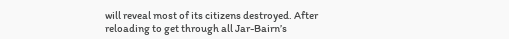will reveal most of its citizens destroyed. After reloading to get through all Jar-Bairn’s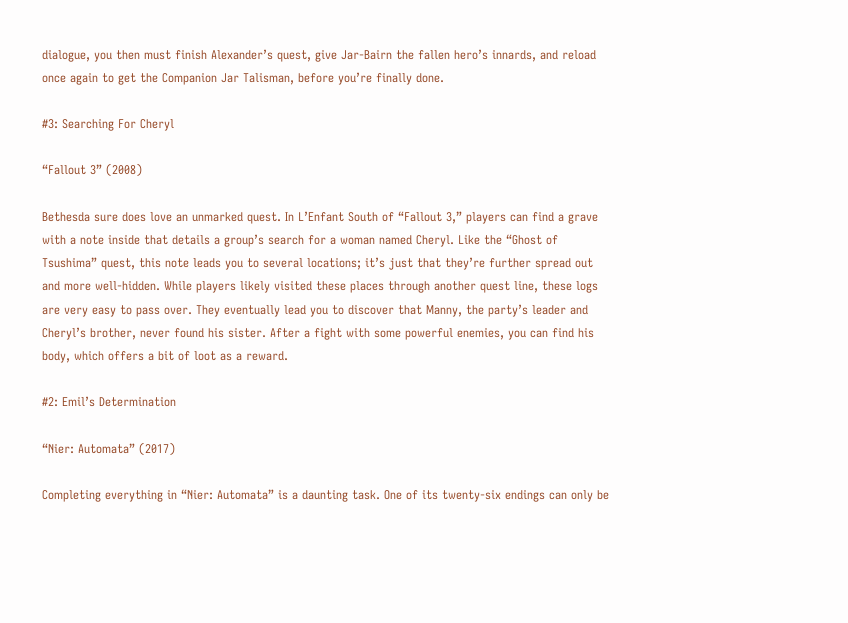dialogue, you then must finish Alexander’s quest, give Jar-Bairn the fallen hero’s innards, and reload once again to get the Companion Jar Talisman, before you’re finally done.

#3: Searching For Cheryl

“Fallout 3” (2008)

Bethesda sure does love an unmarked quest. In L’Enfant South of “Fallout 3,” players can find a grave with a note inside that details a group’s search for a woman named Cheryl. Like the “Ghost of Tsushima” quest, this note leads you to several locations; it’s just that they’re further spread out and more well-hidden. While players likely visited these places through another quest line, these logs are very easy to pass over. They eventually lead you to discover that Manny, the party’s leader and Cheryl’s brother, never found his sister. After a fight with some powerful enemies, you can find his body, which offers a bit of loot as a reward.

#2: Emil’s Determination

“Nier: Automata” (2017)

Completing everything in “Nier: Automata” is a daunting task. One of its twenty-six endings can only be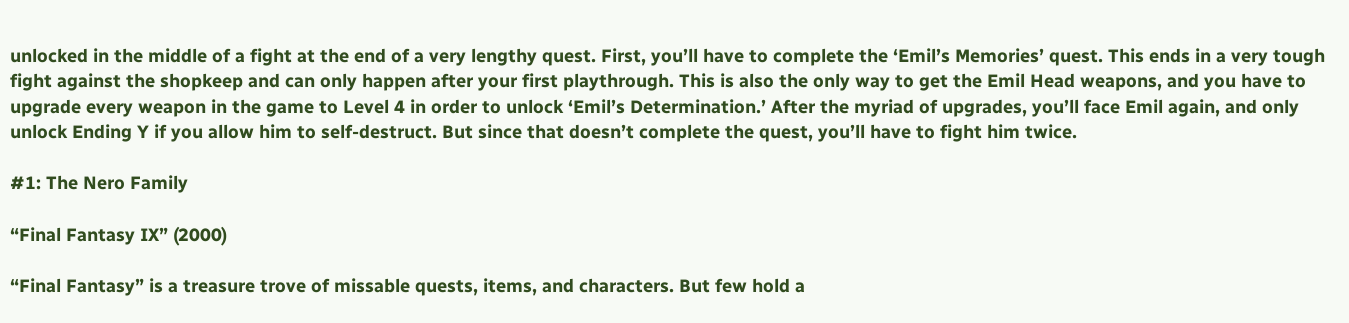unlocked in the middle of a fight at the end of a very lengthy quest. First, you’ll have to complete the ‘Emil’s Memories’ quest. This ends in a very tough fight against the shopkeep and can only happen after your first playthrough. This is also the only way to get the Emil Head weapons, and you have to upgrade every weapon in the game to Level 4 in order to unlock ‘Emil’s Determination.’ After the myriad of upgrades, you’ll face Emil again, and only unlock Ending Y if you allow him to self-destruct. But since that doesn’t complete the quest, you’ll have to fight him twice.

#1: The Nero Family

“Final Fantasy IX” (2000)

“Final Fantasy” is a treasure trove of missable quests, items, and characters. But few hold a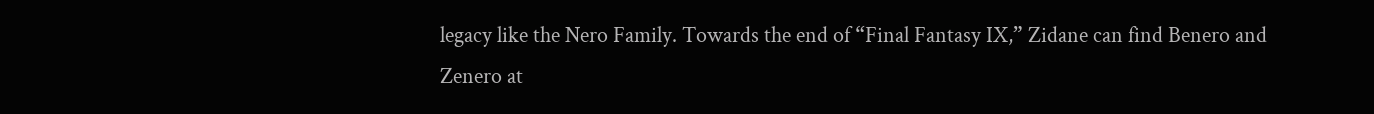legacy like the Nero Family. Towards the end of “Final Fantasy IX,” Zidane can find Benero and Zenero at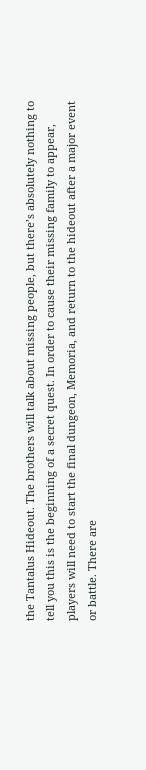the Tantalus Hideout. The brothers will talk about missing people, but there’s absolutely nothing to tell you this is the beginning of a secret quest. In order to cause their missing family to appear, players will need to start the final dungeon, Memoria, and return to the hideout after a major event or battle. There are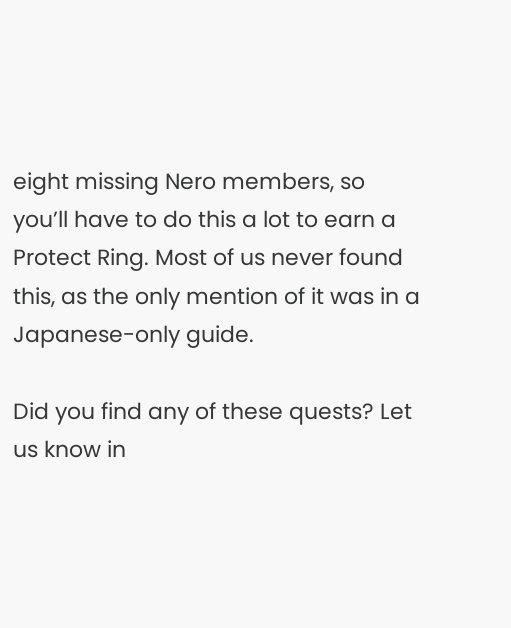eight missing Nero members, so you’ll have to do this a lot to earn a Protect Ring. Most of us never found this, as the only mention of it was in a Japanese-only guide.

Did you find any of these quests? Let us know in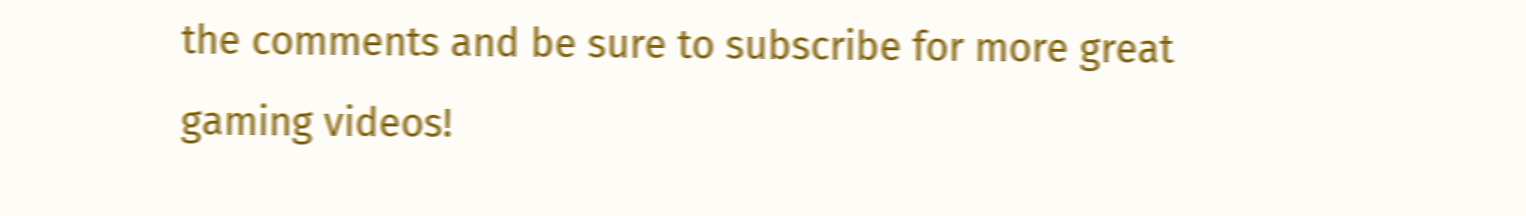the comments and be sure to subscribe for more great gaming videos!